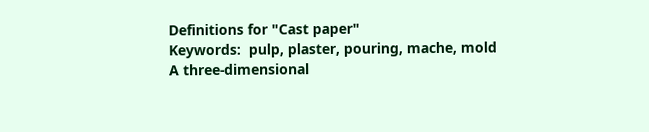Definitions for "Cast paper"
Keywords:  pulp, plaster, pouring, mache, mold
A three-dimensional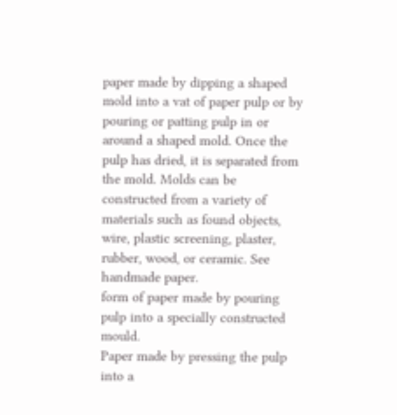paper made by dipping a shaped mold into a vat of paper pulp or by pouring or patting pulp in or around a shaped mold. Once the pulp has dried, it is separated from the mold. Molds can be constructed from a variety of materials such as found objects, wire, plastic screening, plaster, rubber, wood, or ceramic. See handmade paper.
form of paper made by pouring pulp into a specially constructed mould.
Paper made by pressing the pulp into a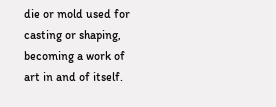die or mold used for casting or shaping, becoming a work of art in and of itself.